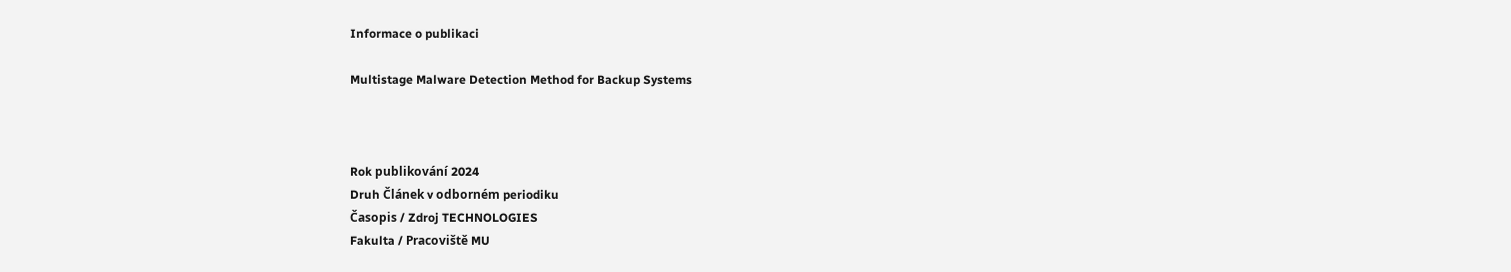Informace o publikaci

Multistage Malware Detection Method for Backup Systems



Rok publikování 2024
Druh Článek v odborném periodiku
Časopis / Zdroj TECHNOLOGIES
Fakulta / Pracoviště MU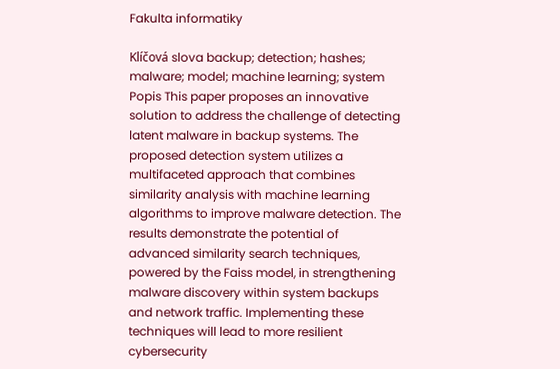Fakulta informatiky

Klíčová slova backup; detection; hashes; malware; model; machine learning; system
Popis This paper proposes an innovative solution to address the challenge of detecting latent malware in backup systems. The proposed detection system utilizes a multifaceted approach that combines similarity analysis with machine learning algorithms to improve malware detection. The results demonstrate the potential of advanced similarity search techniques, powered by the Faiss model, in strengthening malware discovery within system backups and network traffic. Implementing these techniques will lead to more resilient cybersecurity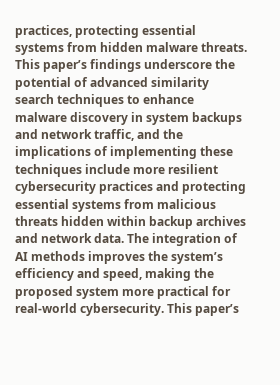practices, protecting essential systems from hidden malware threats. This paper’s findings underscore the potential of advanced similarity search techniques to enhance malware discovery in system backups and network traffic, and the implications of implementing these techniques include more resilient cybersecurity practices and protecting essential systems from malicious threats hidden within backup archives and network data. The integration of AI methods improves the system’s efficiency and speed, making the proposed system more practical for real-world cybersecurity. This paper’s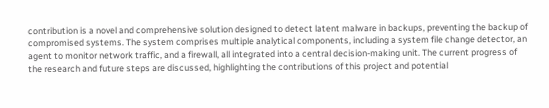contribution is a novel and comprehensive solution designed to detect latent malware in backups, preventing the backup of compromised systems. The system comprises multiple analytical components, including a system file change detector, an agent to monitor network traffic, and a firewall, all integrated into a central decision-making unit. The current progress of the research and future steps are discussed, highlighting the contributions of this project and potential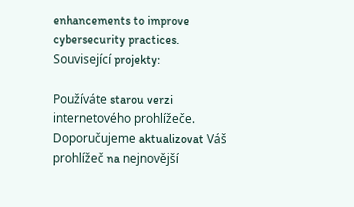enhancements to improve cybersecurity practices.
Související projekty:

Používáte starou verzi internetového prohlížeče. Doporučujeme aktualizovat Váš prohlížeč na nejnovější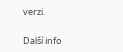verzi.

Další info